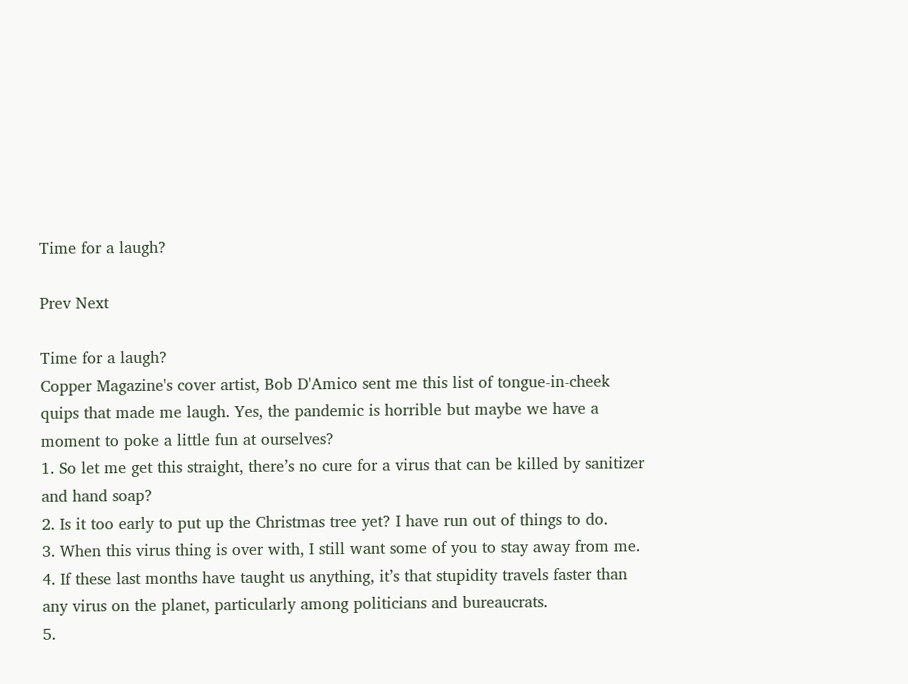Time for a laugh?

Prev Next

Time for a laugh?
Copper Magazine's cover artist, Bob D'Amico sent me this list of tongue-in-cheek quips that made me laugh. Yes, the pandemic is horrible but maybe we have a moment to poke a little fun at ourselves?
1. So let me get this straight, there’s no cure for a virus that can be killed by sanitizer and hand soap?
2. Is it too early to put up the Christmas tree yet? I have run out of things to do.
3. When this virus thing is over with, I still want some of you to stay away from me.
4. If these last months have taught us anything, it’s that stupidity travels faster than any virus on the planet, particularly among politicians and bureaucrats.
5.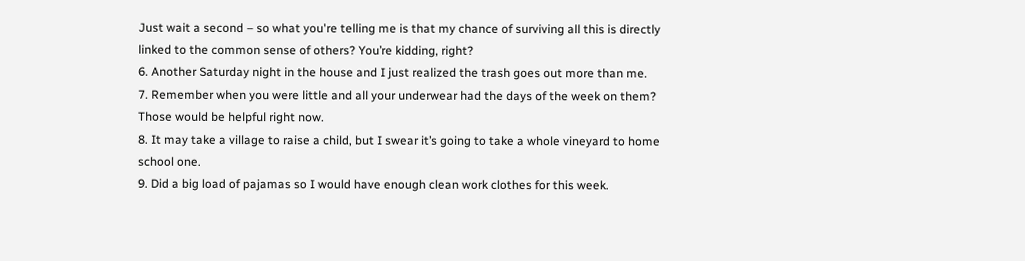Just wait a second – so what you're telling me is that my chance of surviving all this is directly linked to the common sense of others? You’re kidding, right?
6. Another Saturday night in the house and I just realized the trash goes out more than me.
7. Remember when you were little and all your underwear had the days of the week on them? Those would be helpful right now.
8. It may take a village to raise a child, but I swear it’s going to take a whole vineyard to home school one.
9. Did a big load of pajamas so I would have enough clean work clothes for this week.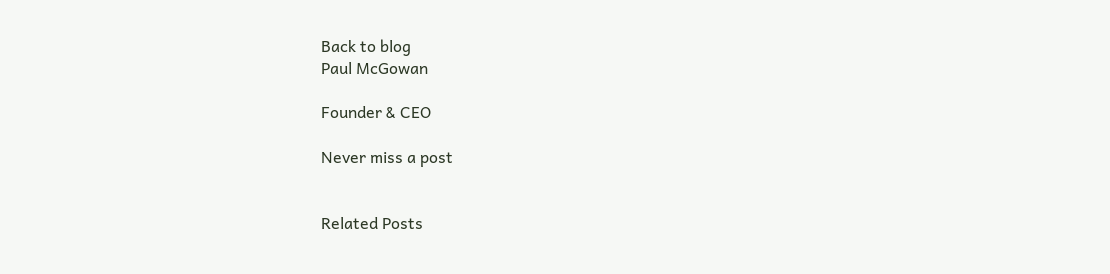Back to blog
Paul McGowan

Founder & CEO

Never miss a post


Related Posts